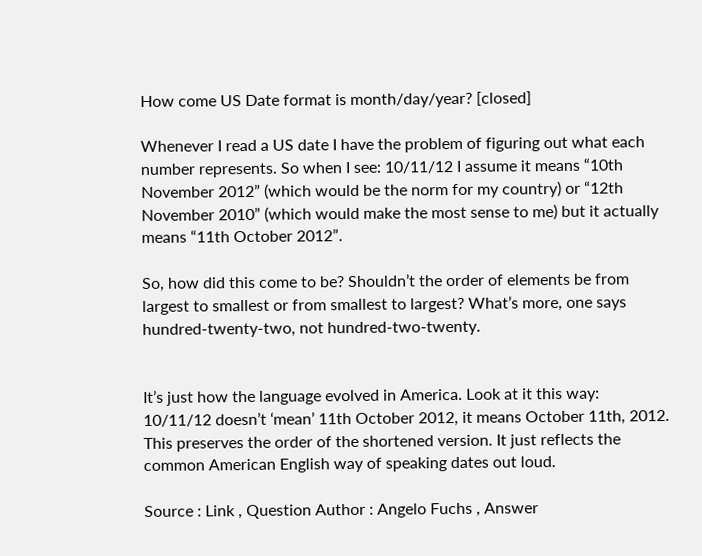How come US Date format is month/day/year? [closed]

Whenever I read a US date I have the problem of figuring out what each number represents. So when I see: 10/11/12 I assume it means “10th November 2012” (which would be the norm for my country) or “12th November 2010” (which would make the most sense to me) but it actually means “11th October 2012”.

So, how did this come to be? Shouldn’t the order of elements be from largest to smallest or from smallest to largest? What’s more, one says hundred-twenty-two, not hundred-two-twenty.


It’s just how the language evolved in America. Look at it this way: 10/11/12 doesn’t ‘mean’ 11th October 2012, it means October 11th, 2012. This preserves the order of the shortened version. It just reflects the common American English way of speaking dates out loud.

Source : Link , Question Author : Angelo Fuchs , Answer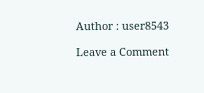Author : user8543

Leave a Comment